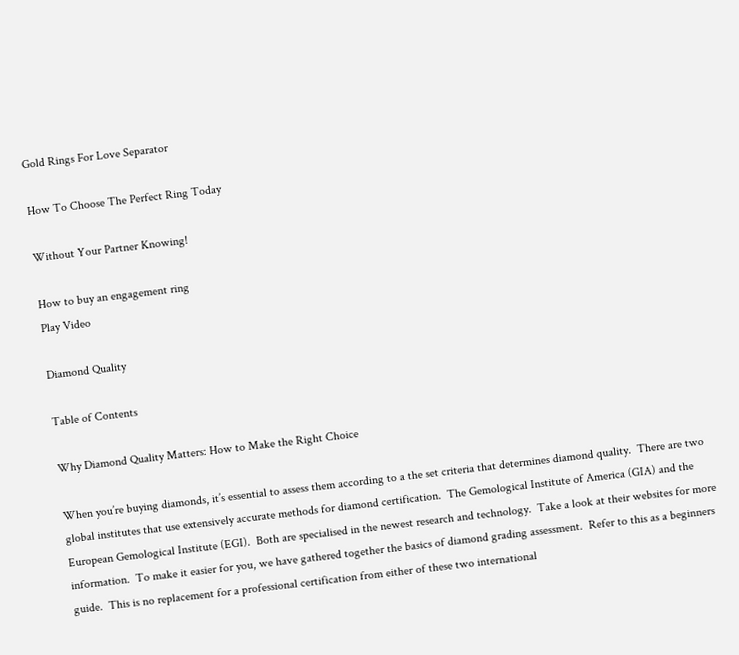Gold Rings For Love Separator

How To Choose The Perfect Ring Today

Without Your Partner Knowing!

How to buy an engagement ring
Play Video

Diamond Quality

Table of Contents

Why Diamond Quality Matters: How to Make the Right Choice

When you’re buying diamonds, it’s essential to assess them according to a the set criteria that determines diamond quality.  There are two global institutes that use extensively accurate methods for diamond certification.  The Gemological Institute of America (GIA) and the European Gemological Institute (EGI).  Both are specialised in the newest research and technology.  Take a look at their websites for more information.  To make it easier for you, we have gathered together the basics of diamond grading assessment.  Refer to this as a beginners guide.  This is no replacement for a professional certification from either of these two international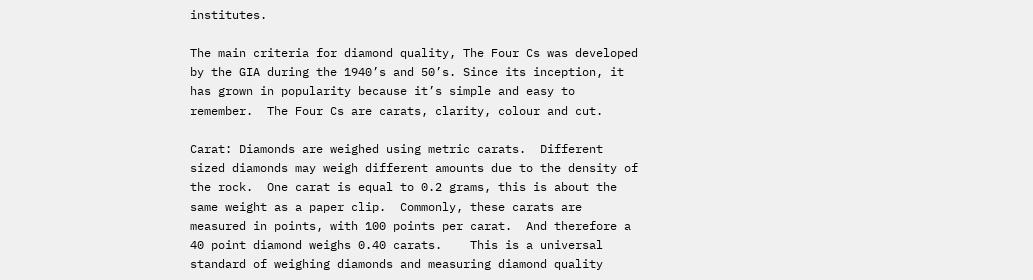institutes.

The main criteria for diamond quality, The Four Cs was developed by the GIA during the 1940’s and 50’s. Since its inception, it has grown in popularity because it’s simple and easy to remember.  The Four Cs are carats, clarity, colour and cut.

Carat: Diamonds are weighed using metric carats.  Different sized diamonds may weigh different amounts due to the density of the rock.  One carat is equal to 0.2 grams, this is about the same weight as a paper clip.  Commonly, these carats are measured in points, with 100 points per carat.  And therefore a 40 point diamond weighs 0.40 carats.    This is a universal standard of weighing diamonds and measuring diamond quality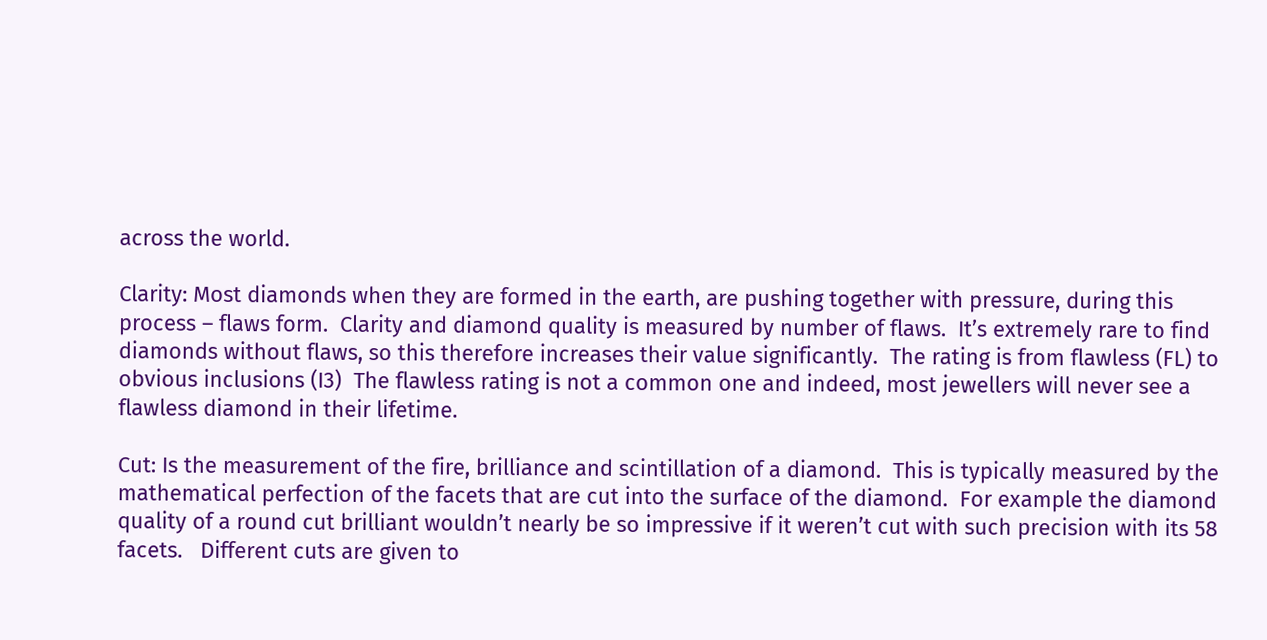across the world.

Clarity: Most diamonds when they are formed in the earth, are pushing together with pressure, during this process – flaws form.  Clarity and diamond quality is measured by number of flaws.  It’s extremely rare to find diamonds without flaws, so this therefore increases their value significantly.  The rating is from flawless (FL) to obvious inclusions (I3)  The flawless rating is not a common one and indeed, most jewellers will never see a flawless diamond in their lifetime.

Cut: Is the measurement of the fire, brilliance and scintillation of a diamond.  This is typically measured by the mathematical perfection of the facets that are cut into the surface of the diamond.  For example the diamond quality of a round cut brilliant wouldn’t nearly be so impressive if it weren’t cut with such precision with its 58 facets.   Different cuts are given to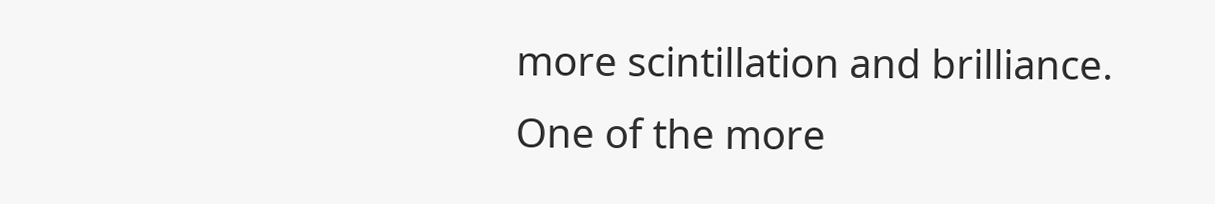more scintillation and brilliance.  One of the more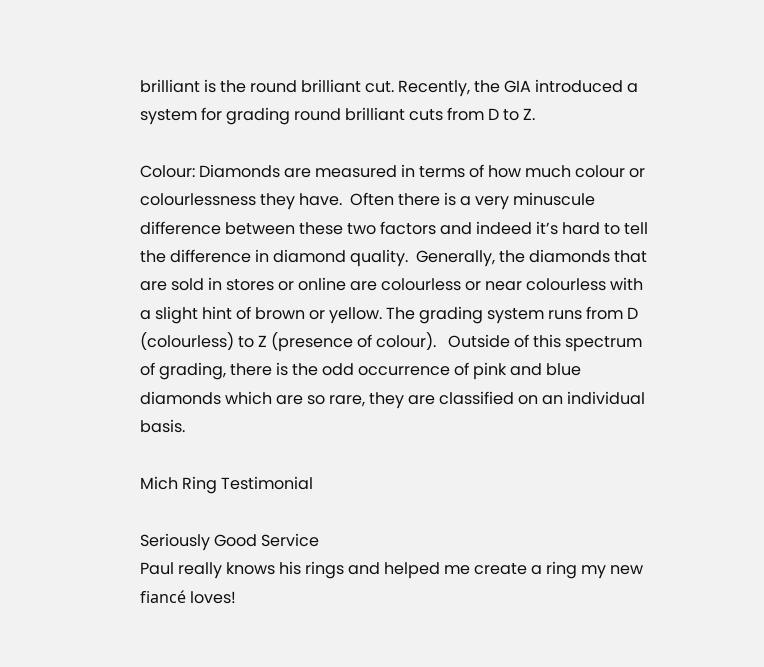brilliant is the round brilliant cut. Recently, the GIA introduced a system for grading round brilliant cuts from D to Z.

Colour: Diamonds are measured in terms of how much colour or colourlessness they have.  Often there is a very minuscule difference between these two factors and indeed it’s hard to tell the difference in diamond quality.  Generally, the diamonds that are sold in stores or online are colourless or near colourless with a slight hint of brown or yellow. The grading system runs from D (colourless) to Z (presence of colour).   Outside of this spectrum of grading, there is the odd occurrence of pink and blue diamonds which are so rare, they are classified on an individual basis.

Mich Ring Testimonial

Seriously Good Service
Paul really knows his rings and helped me create a ring my new fiancé loves!